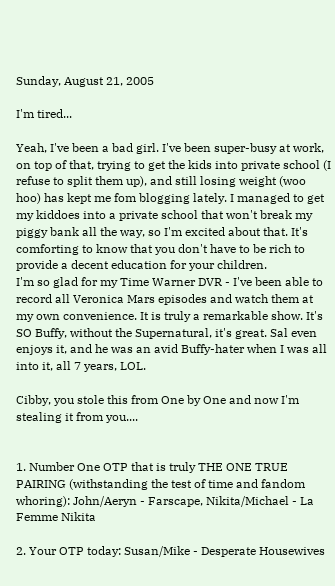Sunday, August 21, 2005

I'm tired...

Yeah, I've been a bad girl. I've been super-busy at work, on top of that, trying to get the kids into private school (I refuse to split them up), and still losing weight (woo hoo) has kept me fom blogging lately. I managed to get my kiddoes into a private school that won't break my piggy bank all the way, so I'm excited about that. It's comforting to know that you don't have to be rich to provide a decent education for your children.
I'm so glad for my Time Warner DVR - I've been able to record all Veronica Mars episodes and watch them at my own convenience. It is truly a remarkable show. It's SO Buffy, without the Supernatural, it's great. Sal even enjoys it, and he was an avid Buffy-hater when I was all into it, all 7 years, LOL.

Cibby, you stole this from One by One and now I'm stealing it from you....


1. Number One OTP that is truly THE ONE TRUE PAIRING (withstanding the test of time and fandom whoring): John/Aeryn - Farscape, Nikita/Michael - La Femme Nikita

2. Your OTP today: Susan/Mike - Desperate Housewives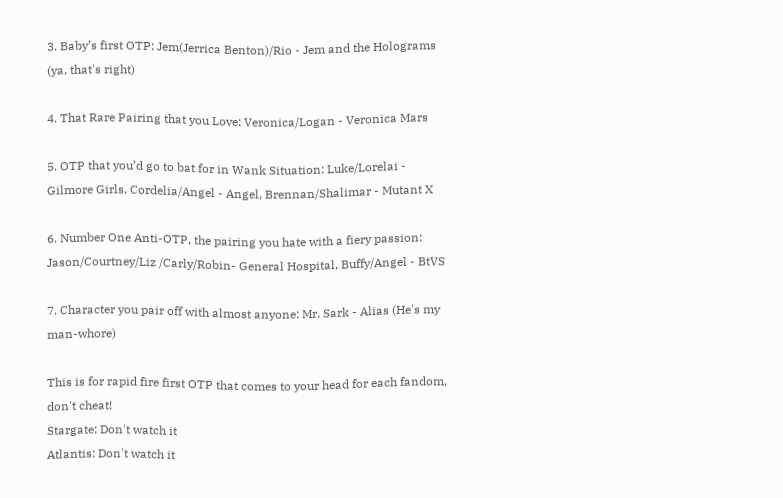3. Baby’s first OTP: Jem(Jerrica Benton)/Rio - Jem and the Holograms (ya, that's right)

4. That Rare Pairing that you Love: Veronica/Logan - Veronica Mars

5. OTP that you’d go to bat for in Wank Situation: Luke/Lorelai - Gilmore Girls, Cordelia/Angel - Angel, Brennan/Shalimar - Mutant X

6. Number One Anti-OTP, the pairing you hate with a fiery passion: Jason/Courtney/Liz /Carly/Robin- General Hospital, Buffy/Angel - BtVS

7. Character you pair off with almost anyone: Mr. Sark - Alias (He's my man-whore)

This is for rapid fire first OTP that comes to your head for each fandom, don't cheat!
Stargate: Don't watch it
Atlantis: Don't watch it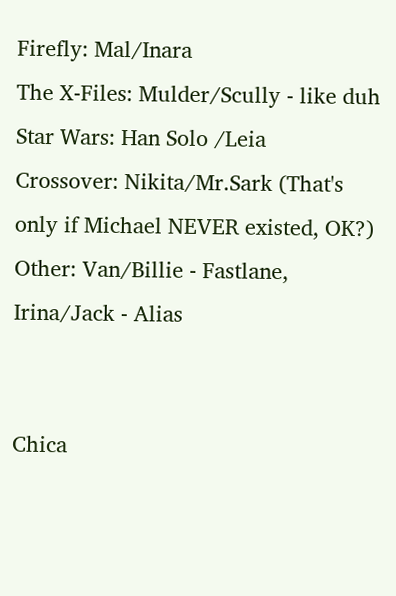Firefly: Mal/Inara
The X-Files: Mulder/Scully - like duh
Star Wars: Han Solo /Leia
Crossover: Nikita/Mr.Sark (That's only if Michael NEVER existed, OK?)
Other: Van/Billie - Fastlane, Irina/Jack - Alias


Chica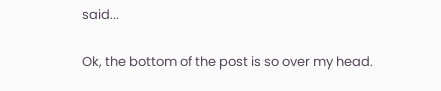said...

Ok, the bottom of the post is so over my head.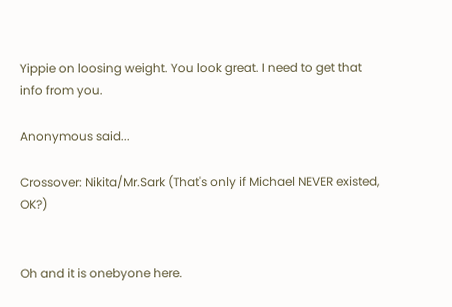Yippie on loosing weight. You look great. I need to get that info from you.

Anonymous said...

Crossover: Nikita/Mr.Sark (That's only if Michael NEVER existed, OK?)


Oh and it is onebyone here.